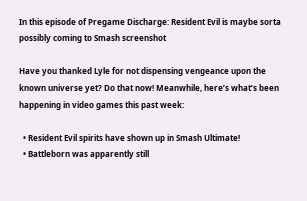In this episode of Pregame Discharge: Resident Evil is maybe sorta possibly coming to Smash screenshot

Have you thanked Lyle for not dispensing vengeance upon the known universe yet? Do that now! Meanwhile, here’s what’s been happening in video games this past week:

  • Resident Evil spirits have shown up in Smash Ultimate!
  • Battleborn was apparently still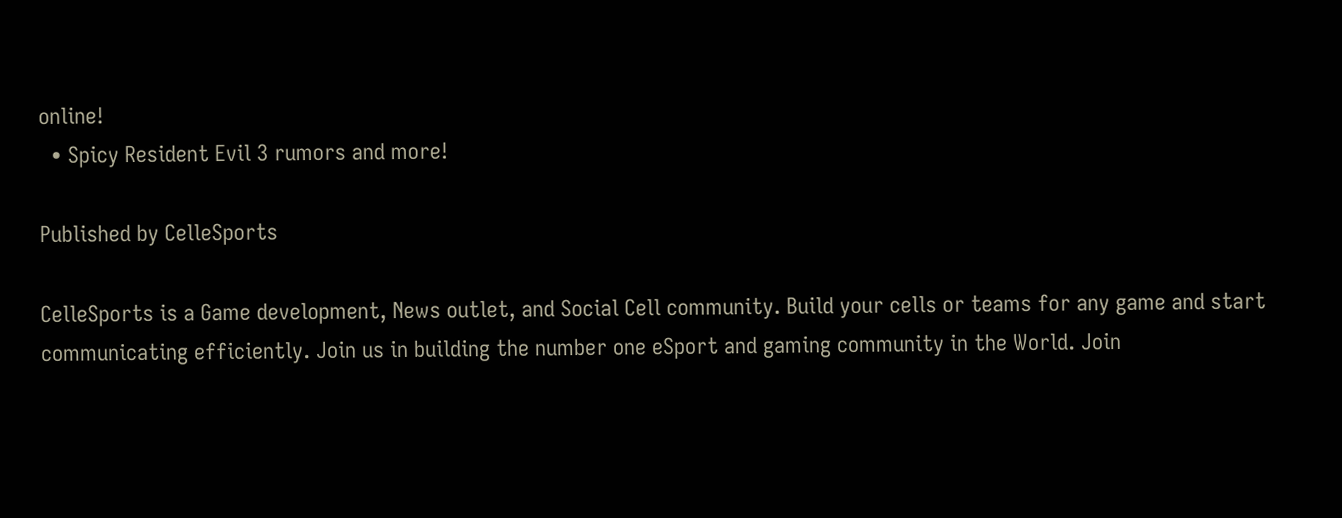online!
  • Spicy Resident Evil 3 rumors and more!

Published by CelleSports

CelleSports is a Game development, News outlet, and Social Cell community. Build your cells or teams for any game and start communicating efficiently. Join us in building the number one eSport and gaming community in the World. Join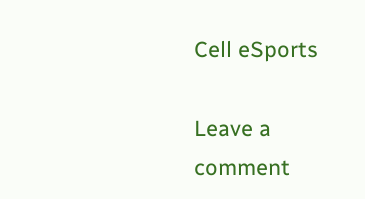Cell eSports

Leave a comment